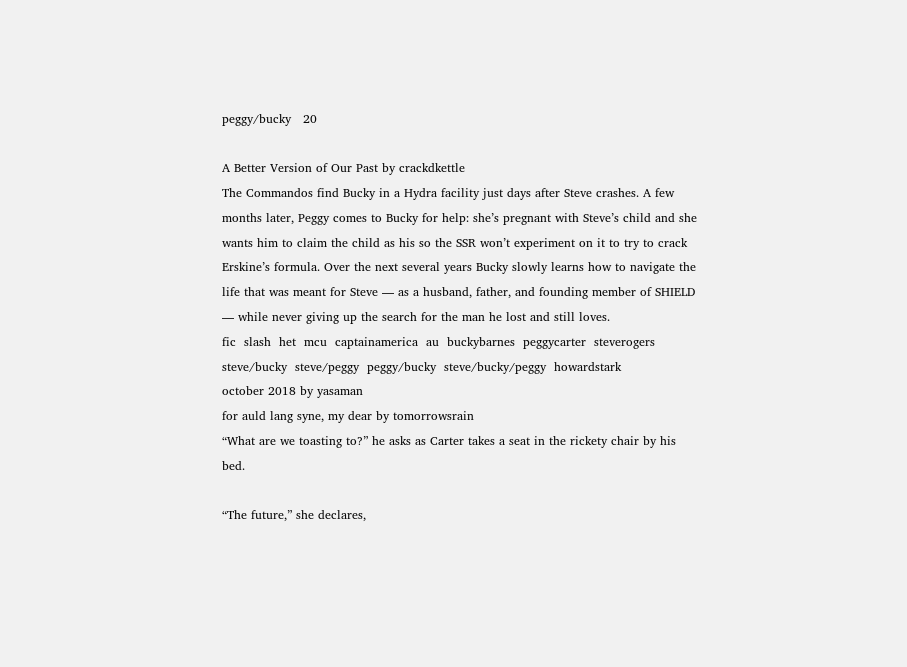peggy/bucky   20

A Better Version of Our Past by crackdkettle
The Commandos find Bucky in a Hydra facility just days after Steve crashes. A few months later, Peggy comes to Bucky for help: she’s pregnant with Steve’s child and she wants him to claim the child as his so the SSR won’t experiment on it to try to crack Erskine’s formula. Over the next several years Bucky slowly learns how to navigate the life that was meant for Steve — as a husband, father, and founding member of SHIELD — while never giving up the search for the man he lost and still loves.
fic  slash  het  mcu  captainamerica  au  buckybarnes  peggycarter  steverogers  steve/bucky  steve/peggy  peggy/bucky  steve/bucky/peggy  howardstark
october 2018 by yasaman
for auld lang syne, my dear by tomorrowsrain
“What are we toasting to?” he asks as Carter takes a seat in the rickety chair by his bed.

“The future,” she declares,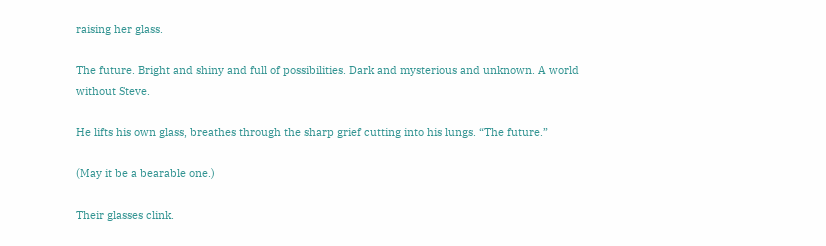raising her glass.

The future. Bright and shiny and full of possibilities. Dark and mysterious and unknown. A world without Steve.

He lifts his own glass, breathes through the sharp grief cutting into his lungs. “The future.”

(May it be a bearable one.)

Their glasses clink.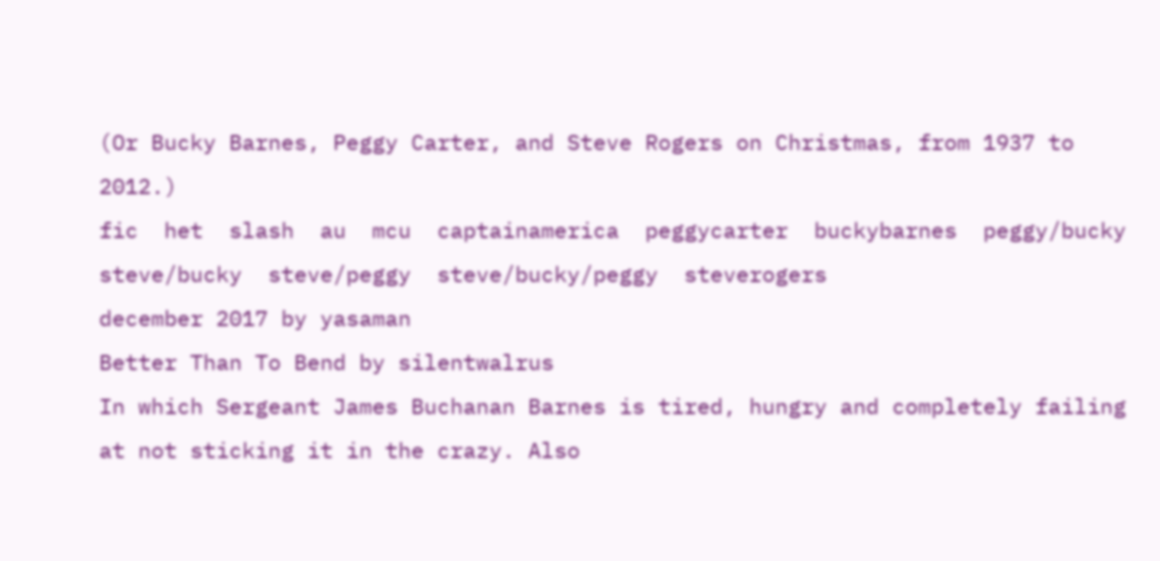(Or Bucky Barnes, Peggy Carter, and Steve Rogers on Christmas, from 1937 to 2012.)
fic  het  slash  au  mcu  captainamerica  peggycarter  buckybarnes  peggy/bucky  steve/bucky  steve/peggy  steve/bucky/peggy  steverogers
december 2017 by yasaman
Better Than To Bend by silentwalrus
In which Sergeant James Buchanan Barnes is tired, hungry and completely failing at not sticking it in the crazy. Also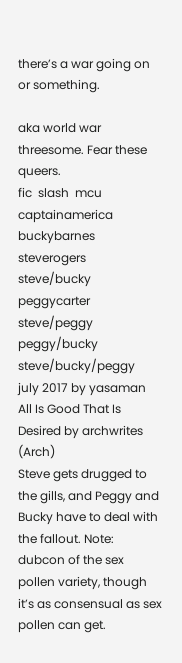there’s a war going on or something.

aka world war threesome. Fear these queers.
fic  slash  mcu  captainamerica  buckybarnes  steverogers  steve/bucky  peggycarter  steve/peggy  peggy/bucky  steve/bucky/peggy
july 2017 by yasaman
All Is Good That Is Desired by archwrites (Arch)
Steve gets drugged to the gills, and Peggy and Bucky have to deal with the fallout. Note: dubcon of the sex pollen variety, though it’s as consensual as sex pollen can get.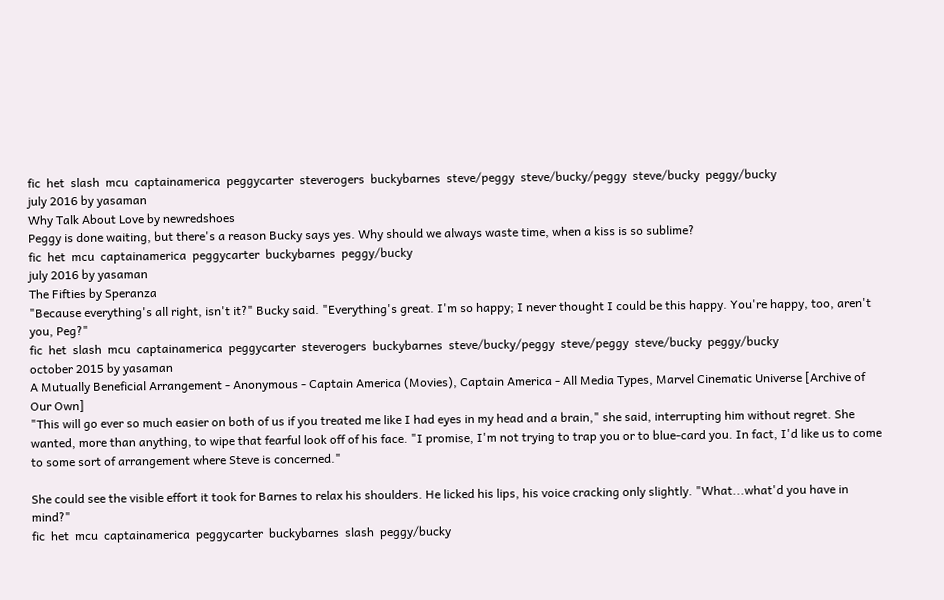fic  het  slash  mcu  captainamerica  peggycarter  steverogers  buckybarnes  steve/peggy  steve/bucky/peggy  steve/bucky  peggy/bucky
july 2016 by yasaman
Why Talk About Love by newredshoes
Peggy is done waiting, but there's a reason Bucky says yes. Why should we always waste time, when a kiss is so sublime?
fic  het  mcu  captainamerica  peggycarter  buckybarnes  peggy/bucky
july 2016 by yasaman
The Fifties by Speranza
"Because everything's all right, isn't it?" Bucky said. "Everything's great. I'm so happy; I never thought I could be this happy. You're happy, too, aren't you, Peg?"
fic  het  slash  mcu  captainamerica  peggycarter  steverogers  buckybarnes  steve/bucky/peggy  steve/peggy  steve/bucky  peggy/bucky
october 2015 by yasaman
A Mutually Beneficial Arrangement - Anonymous - Captain America (Movies), Captain America - All Media Types, Marvel Cinematic Universe [Archive of Our Own]
"This will go ever so much easier on both of us if you treated me like I had eyes in my head and a brain," she said, interrupting him without regret. She wanted, more than anything, to wipe that fearful look off of his face. "I promise, I'm not trying to trap you or to blue-card you. In fact, I'd like us to come to some sort of arrangement where Steve is concerned."

She could see the visible effort it took for Barnes to relax his shoulders. He licked his lips, his voice cracking only slightly. "What...what'd you have in mind?"
fic  het  mcu  captainamerica  peggycarter  buckybarnes  slash  peggy/bucky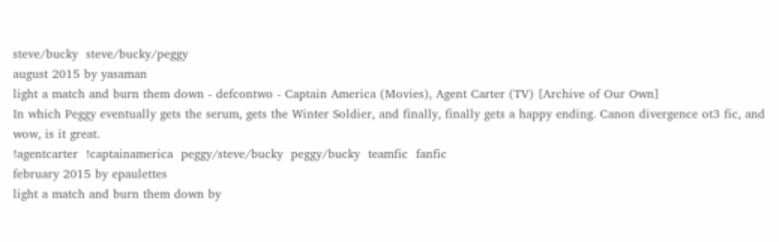steve/bucky  steve/bucky/peggy
august 2015 by yasaman
light a match and burn them down - defcontwo - Captain America (Movies), Agent Carter (TV) [Archive of Our Own]
In which Peggy eventually gets the serum, gets the Winter Soldier, and finally, finally gets a happy ending. Canon divergence ot3 fic, and wow, is it great.
!agentcarter  !captainamerica  peggy/steve/bucky  peggy/bucky  teamfic  fanfic
february 2015 by epaulettes
light a match and burn them down by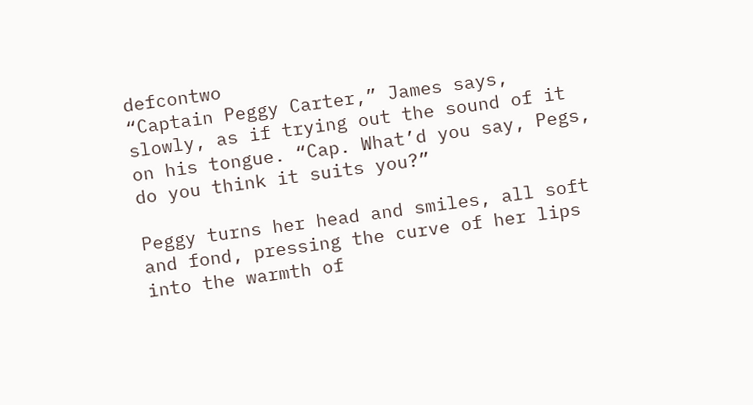defcontwo
“Captain Peggy Carter,” James says, slowly, as if trying out the sound of it on his tongue. “Cap. What’d you say, Pegs, do you think it suits you?”

Peggy turns her head and smiles, all soft and fond, pressing the curve of her lips into the warmth of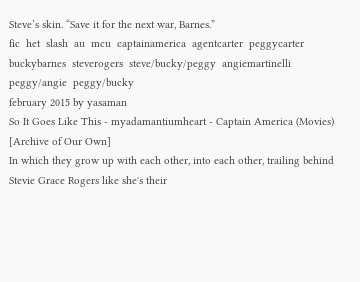Steve’s skin. “Save it for the next war, Barnes.”
fic  het  slash  au  mcu  captainamerica  agentcarter  peggycarter  buckybarnes  steverogers  steve/bucky/peggy  angiemartinelli  peggy/angie  peggy/bucky
february 2015 by yasaman
So It Goes Like This - myadamantiumheart - Captain America (Movies) [Archive of Our Own]
In which they grow up with each other, into each other, trailing behind Stevie Grace Rogers like she's their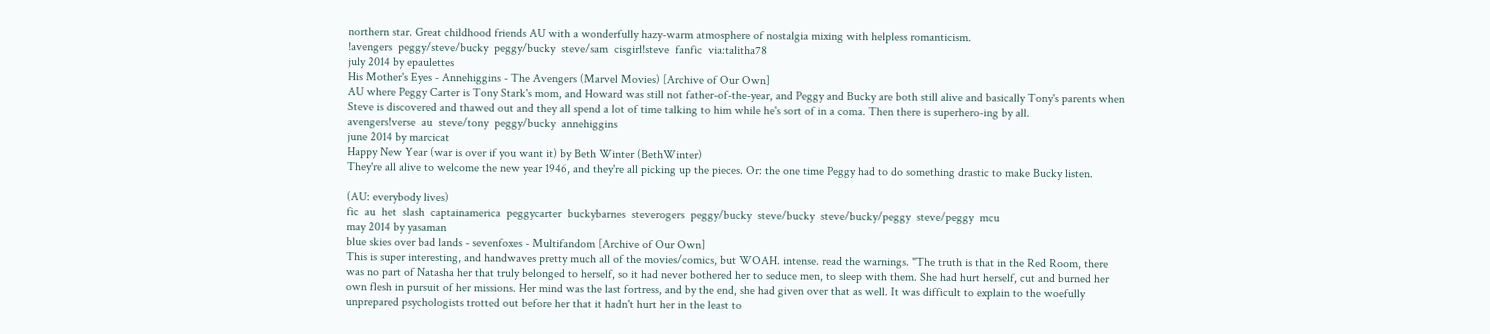northern star. Great childhood friends AU with a wonderfully hazy-warm atmosphere of nostalgia mixing with helpless romanticism.
!avengers  peggy/steve/bucky  peggy/bucky  steve/sam  cisgirl!steve  fanfic  via:talitha78
july 2014 by epaulettes
His Mother's Eyes - Annehiggins - The Avengers (Marvel Movies) [Archive of Our Own]
AU where Peggy Carter is Tony Stark's mom, and Howard was still not father-of-the-year, and Peggy and Bucky are both still alive and basically Tony's parents when Steve is discovered and thawed out and they all spend a lot of time talking to him while he's sort of in a coma. Then there is superhero-ing by all.
avengers!verse  au  steve/tony  peggy/bucky  annehiggins
june 2014 by marcicat
Happy New Year (war is over if you want it) by Beth Winter (BethWinter)
They're all alive to welcome the new year 1946, and they're all picking up the pieces. Or: the one time Peggy had to do something drastic to make Bucky listen.

(AU: everybody lives)
fic  au  het  slash  captainamerica  peggycarter  buckybarnes  steverogers  peggy/bucky  steve/bucky  steve/bucky/peggy  steve/peggy  mcu
may 2014 by yasaman
blue skies over bad lands - sevenfoxes - Multifandom [Archive of Our Own]
This is super interesting, and handwaves pretty much all of the movies/comics, but WOAH. intense. read the warnings. "The truth is that in the Red Room, there was no part of Natasha her that truly belonged to herself, so it had never bothered her to seduce men, to sleep with them. She had hurt herself, cut and burned her own flesh in pursuit of her missions. Her mind was the last fortress, and by the end, she had given over that as well. It was difficult to explain to the woefully unprepared psychologists trotted out before her that it hadn't hurt her in the least to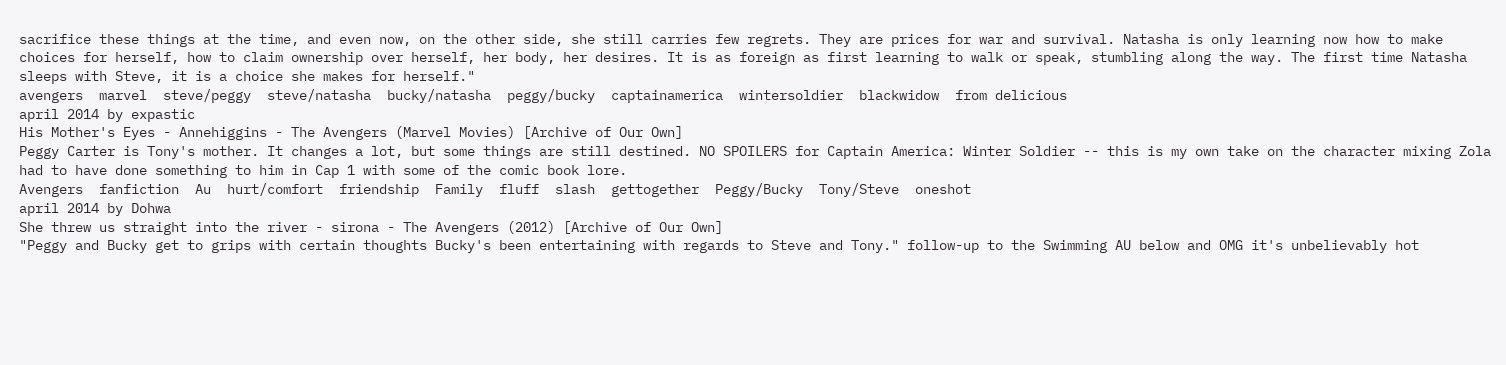sacrifice these things at the time, and even now, on the other side, she still carries few regrets. They are prices for war and survival. Natasha is only learning now how to make choices for herself, how to claim ownership over herself, her body, her desires. It is as foreign as first learning to walk or speak, stumbling along the way. The first time Natasha sleeps with Steve, it is a choice she makes for herself."
avengers  marvel  steve/peggy  steve/natasha  bucky/natasha  peggy/bucky  captainamerica  wintersoldier  blackwidow  from delicious
april 2014 by expastic
His Mother's Eyes - Annehiggins - The Avengers (Marvel Movies) [Archive of Our Own]
Peggy Carter is Tony's mother. It changes a lot, but some things are still destined. NO SPOILERS for Captain America: Winter Soldier -- this is my own take on the character mixing Zola had to have done something to him in Cap 1 with some of the comic book lore.
Avengers  fanfiction  Au  hurt/comfort  friendship  Family  fluff  slash  gettogether  Peggy/Bucky  Tony/Steve  oneshot
april 2014 by Dohwa
She threw us straight into the river - sirona - The Avengers (2012) [Archive of Our Own]
"Peggy and Bucky get to grips with certain thoughts Bucky's been entertaining with regards to Steve and Tony." follow-up to the Swimming AU below and OMG it's unbelievably hot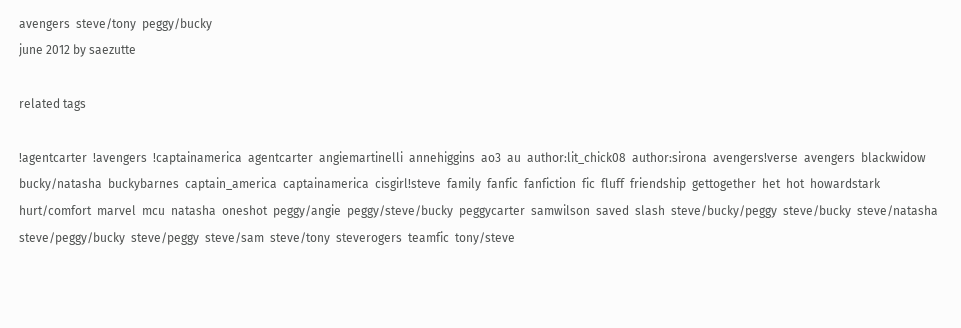avengers  steve/tony  peggy/bucky
june 2012 by saezutte

related tags

!agentcarter  !avengers  !captainamerica  agentcarter  angiemartinelli  annehiggins  ao3  au  author:lit_chick08  author:sirona  avengers!verse  avengers  blackwidow  bucky/natasha  buckybarnes  captain_america  captainamerica  cisgirl!steve  family  fanfic  fanfiction  fic  fluff  friendship  gettogether  het  hot  howardstark  hurt/comfort  marvel  mcu  natasha  oneshot  peggy/angie  peggy/steve/bucky  peggycarter  samwilson  saved  slash  steve/bucky/peggy  steve/bucky  steve/natasha  steve/peggy/bucky  steve/peggy  steve/sam  steve/tony  steverogers  teamfic  tony/steve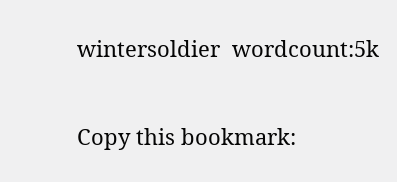wintersoldier  wordcount:5k

Copy this bookmark: